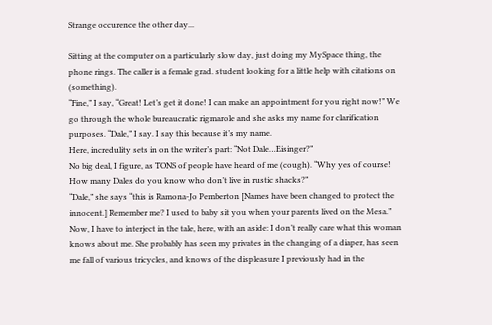Strange occurence the other day...

Sitting at the computer on a particularly slow day, just doing my MySpace thing, the phone rings. The caller is a female grad. student looking for a little help with citations on (something).
“Fine,” I say, “Great! Let’s get it done! I can make an appointment for you right now!” We go through the whole bureaucratic rigmarole and she asks my name for clarification purposes. “Dale,” I say. I say this because it’s my name.
Here, incredulity sets in on the writer’s part: “Not Dale…Eisinger?”
No big deal, I figure, as TONS of people have heard of me (cough). “Why yes of course! How many Dales do you know who don’t live in rustic shacks?”
“Dale,” she says “this is Ramona-Jo Pemberton [Names have been changed to protect the innocent.] Remember me? I used to baby sit you when your parents lived on the Mesa.”
Now, I have to interject in the tale, here, with an aside: I don’t really care what this woman knows about me. She probably has seen my privates in the changing of a diaper, has seen me fall of various tricycles, and knows of the displeasure I previously had in the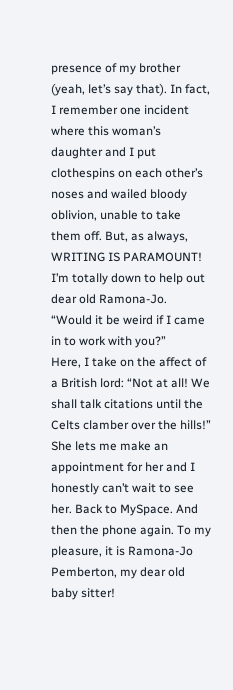presence of my brother (yeah, let’s say that). In fact, I remember one incident where this woman’s daughter and I put clothespins on each other’s noses and wailed bloody oblivion, unable to take them off. But, as always, WRITING IS PARAMOUNT! I’m totally down to help out dear old Ramona-Jo.
“Would it be weird if I came in to work with you?”
Here, I take on the affect of a British lord: “Not at all! We shall talk citations until the Celts clamber over the hills!”
She lets me make an appointment for her and I honestly can’t wait to see her. Back to MySpace. And then the phone again. To my pleasure, it is Ramona-Jo Pemberton, my dear old baby sitter!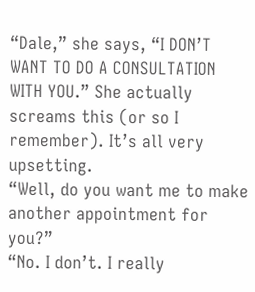“Dale,” she says, “I DON’T WANT TO DO A CONSULTATION WITH YOU.” She actually screams this (or so I remember). It’s all very upsetting.
“Well, do you want me to make another appointment for you?”
“No. I don’t. I really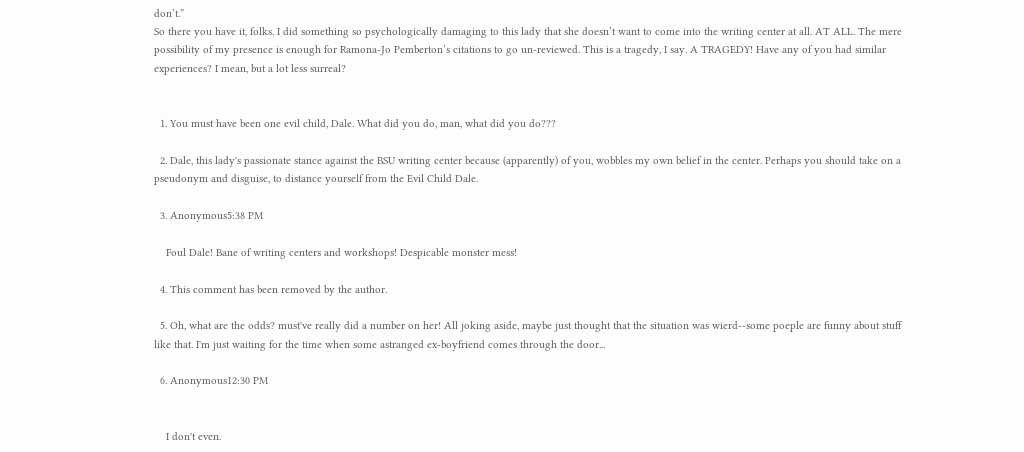don’t.”
So there you have it, folks. I did something so psychologically damaging to this lady that she doesn’t want to come into the writing center at all. AT ALL. The mere possibility of my presence is enough for Ramona-Jo Pemberton’s citations to go un-reviewed. This is a tragedy, I say. A TRAGEDY! Have any of you had similar experiences? I mean, but a lot less surreal?


  1. You must have been one evil child, Dale. What did you do, man, what did you do???

  2. Dale, this lady's passionate stance against the BSU writing center because (apparently) of you, wobbles my own belief in the center. Perhaps you should take on a pseudonym and disguise, to distance yourself from the Evil Child Dale.

  3. Anonymous5:38 PM

    Foul Dale! Bane of writing centers and workshops! Despicable monster mess!

  4. This comment has been removed by the author.

  5. Oh, what are the odds? must've really did a number on her! All joking aside, maybe just thought that the situation was wierd--some poeple are funny about stuff like that. I'm just waiting for the time when some astranged ex-boyfriend comes through the door...

  6. Anonymous12:30 PM


    I don't even.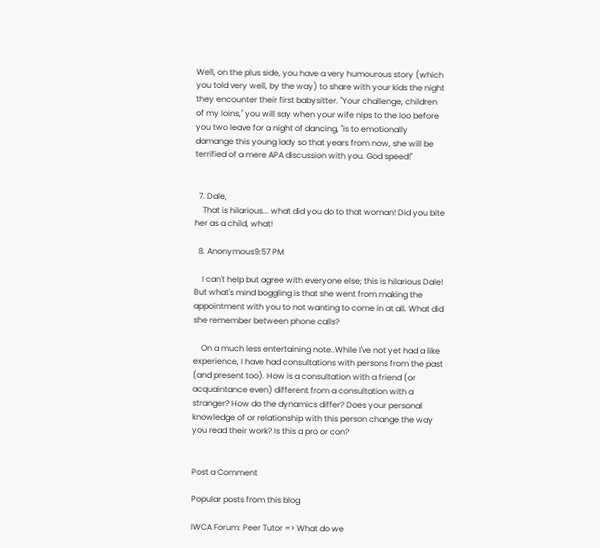Well, on the plus side, you have a very humourous story (which you told very well, by the way) to share with your kids the night they encounter their first babysitter. "Your challenge, children of my loins," you will say when your wife nips to the loo before you two leave for a night of dancing, "is to emotionally damange this young lady so that years from now, she will be terrified of a mere APA discussion with you. God speed!"


  7. Dale,
    That is hilarious... what did you do to that woman! Did you bite her as a child, what!

  8. Anonymous9:57 PM

    I can't help but agree with everyone else; this is hilarious Dale! But what's mind boggling is that she went from making the appointment with you to not wanting to come in at all. What did she remember between phone calls?

    On a much less entertaining note..While I've not yet had a like experience, I have had consultations with persons from the past (and present too). How is a consultation with a friend (or acquaintance even) different from a consultation with a stranger? How do the dynamics differ? Does your personal knowledge of or relationship with this person change the way you read their work? Is this a pro or con?


Post a Comment

Popular posts from this blog

IWCA Forum: Peer Tutor => What do we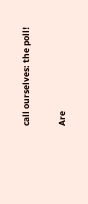call ourselves: the poll!

Are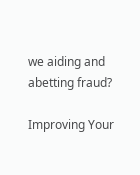we aiding and abetting fraud?

Improving Your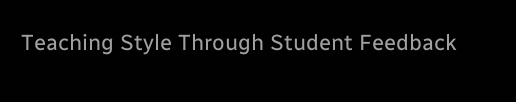Teaching Style Through Student Feedback